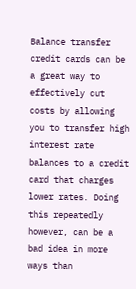Balance transfer credit cards can be a great way to effectively cut costs by allowing you to transfer high interest rate balances to a credit card that charges lower rates. Doing this repeatedly however, can be a bad idea in more ways than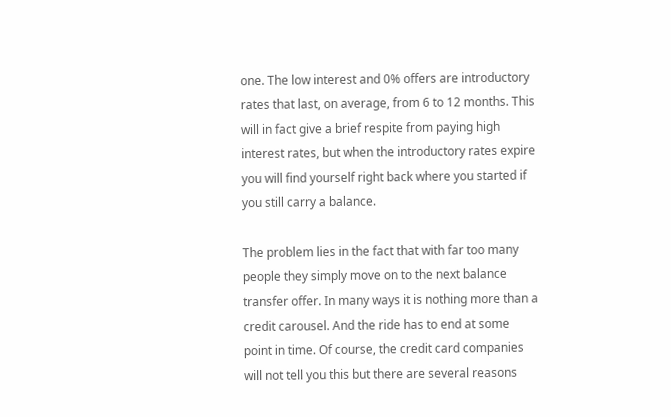one. The low interest and 0% offers are introductory rates that last, on average, from 6 to 12 months. This will in fact give a brief respite from paying high interest rates, but when the introductory rates expire you will find yourself right back where you started if you still carry a balance.

The problem lies in the fact that with far too many people they simply move on to the next balance transfer offer. In many ways it is nothing more than a credit carousel. And the ride has to end at some point in time. Of course, the credit card companies will not tell you this but there are several reasons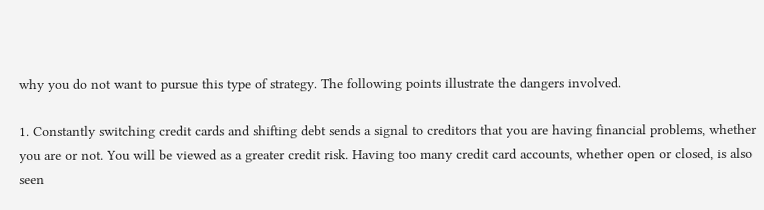why you do not want to pursue this type of strategy. The following points illustrate the dangers involved.

1. Constantly switching credit cards and shifting debt sends a signal to creditors that you are having financial problems, whether you are or not. You will be viewed as a greater credit risk. Having too many credit card accounts, whether open or closed, is also seen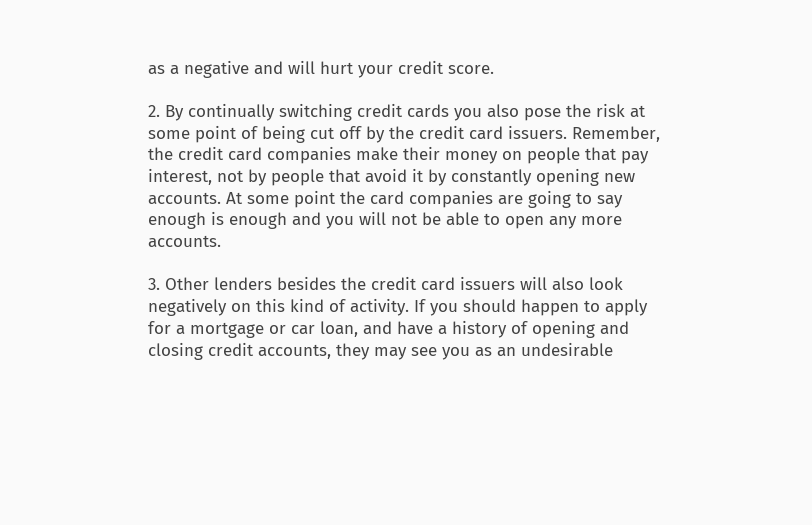as a negative and will hurt your credit score.

2. By continually switching credit cards you also pose the risk at some point of being cut off by the credit card issuers. Remember, the credit card companies make their money on people that pay interest, not by people that avoid it by constantly opening new accounts. At some point the card companies are going to say enough is enough and you will not be able to open any more accounts.

3. Other lenders besides the credit card issuers will also look negatively on this kind of activity. If you should happen to apply for a mortgage or car loan, and have a history of opening and closing credit accounts, they may see you as an undesirable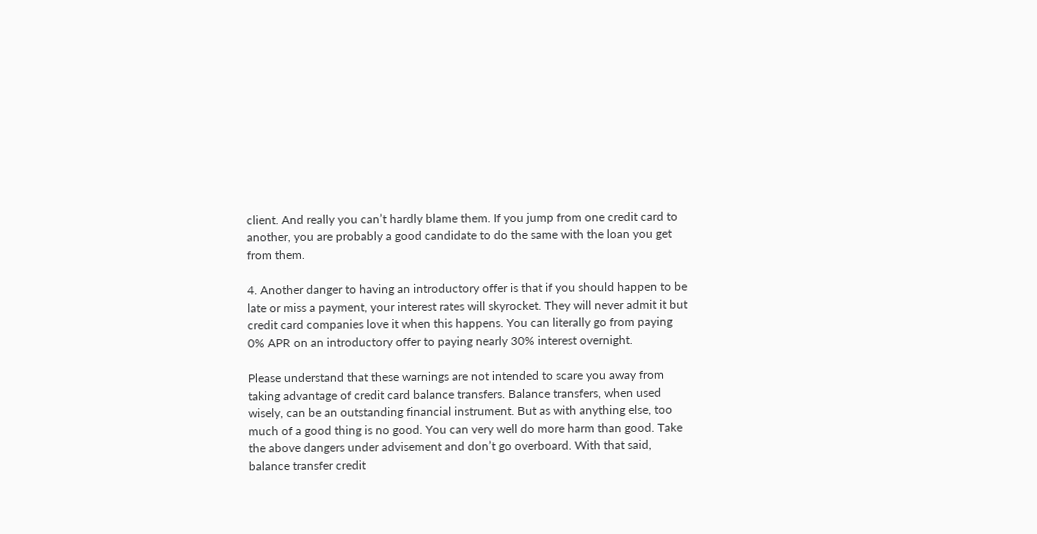client. And really you can’t hardly blame them. If you jump from one credit card to another, you are probably a good candidate to do the same with the loan you get from them.

4. Another danger to having an introductory offer is that if you should happen to be late or miss a payment, your interest rates will skyrocket. They will never admit it but credit card companies love it when this happens. You can literally go from paying 0% APR on an introductory offer to paying nearly 30% interest overnight.

Please understand that these warnings are not intended to scare you away from taking advantage of credit card balance transfers. Balance transfers, when used wisely, can be an outstanding financial instrument. But as with anything else, too much of a good thing is no good. You can very well do more harm than good. Take the above dangers under advisement and don’t go overboard. With that said, balance transfer credit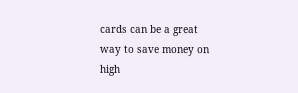cards can be a great way to save money on high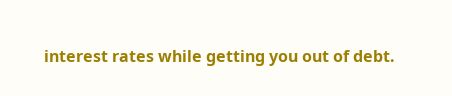interest rates while getting you out of debt.